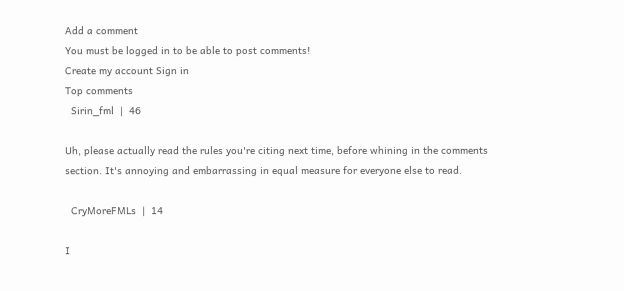Add a comment
You must be logged in to be able to post comments!
Create my account Sign in
Top comments
  Sirin_fml  |  46

Uh, please actually read the rules you're citing next time, before whining in the comments section. It's annoying and embarrassing in equal measure for everyone else to read.

  CryMoreFMLs  |  14

I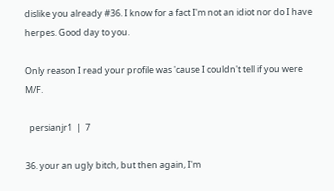dislike you already #36. I know for a fact I'm not an idiot nor do I have herpes. Good day to you.

Only reason I read your profile was 'cause I couldn't tell if you were M/F.

  persianjr1  |  7

36. your an ugly bitch, but then again, I'm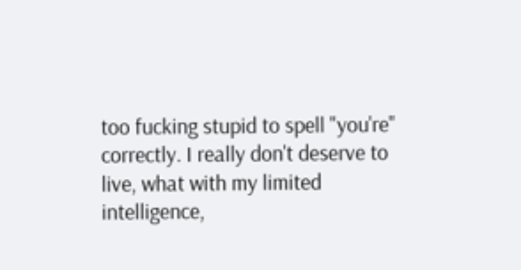too fucking stupid to spell "you're" correctly. I really don't deserve to live, what with my limited intelligence,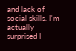and lack of social skills. I'm actually surprised I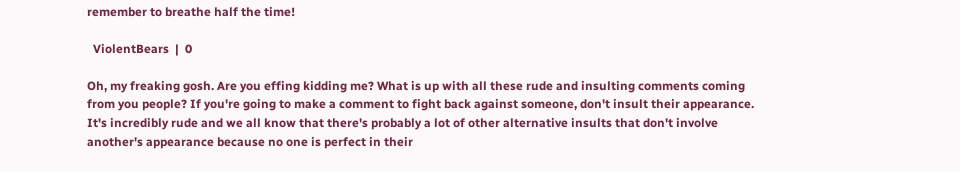remember to breathe half the time!

  ViolentBears  |  0

Oh, my freaking gosh. Are you effing kidding me? What is up with all these rude and insulting comments coming from you people? If you're going to make a comment to fight back against someone, don't insult their appearance. It's incredibly rude and we all know that there's probably a lot of other alternative insults that don't involve another's appearance because no one is perfect in their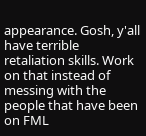appearance. Gosh, y'all have terrible retaliation skills. Work on that instead of messing with the people that have been on FML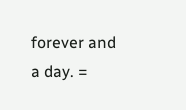forever and a day. =